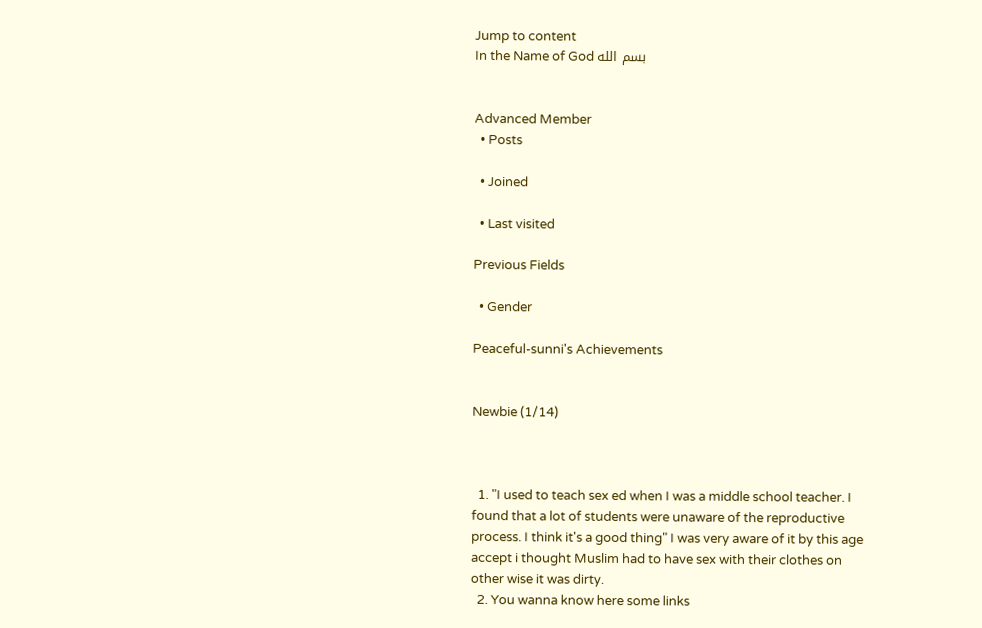Jump to content
In the Name of God بسم الله


Advanced Member
  • Posts

  • Joined

  • Last visited

Previous Fields

  • Gender

Peaceful-sunni's Achievements


Newbie (1/14)



  1. "I used to teach sex ed when I was a middle school teacher. I found that a lot of students were unaware of the reproductive process. I think it's a good thing" I was very aware of it by this age accept i thought Muslim had to have sex with their clothes on other wise it was dirty.
  2. You wanna know here some links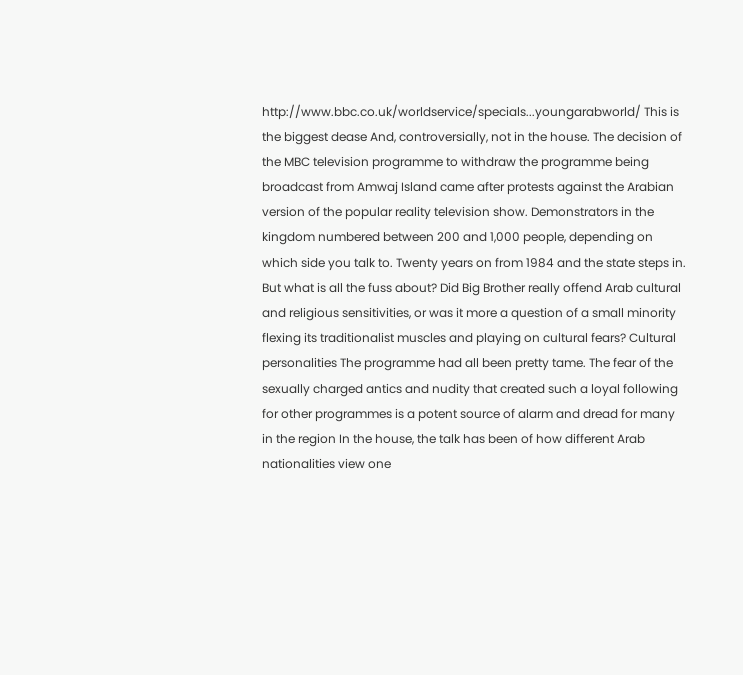http://www.bbc.co.uk/worldservice/specials...youngarabworld/ This is the biggest dease And, controversially, not in the house. The decision of the MBC television programme to withdraw the programme being broadcast from Amwaj Island came after protests against the Arabian version of the popular reality television show. Demonstrators in the kingdom numbered between 200 and 1,000 people, depending on which side you talk to. Twenty years on from 1984 and the state steps in. But what is all the fuss about? Did Big Brother really offend Arab cultural and religious sensitivities, or was it more a question of a small minority flexing its traditionalist muscles and playing on cultural fears? Cultural personalities The programme had all been pretty tame. The fear of the sexually charged antics and nudity that created such a loyal following for other programmes is a potent source of alarm and dread for many in the region In the house, the talk has been of how different Arab nationalities view one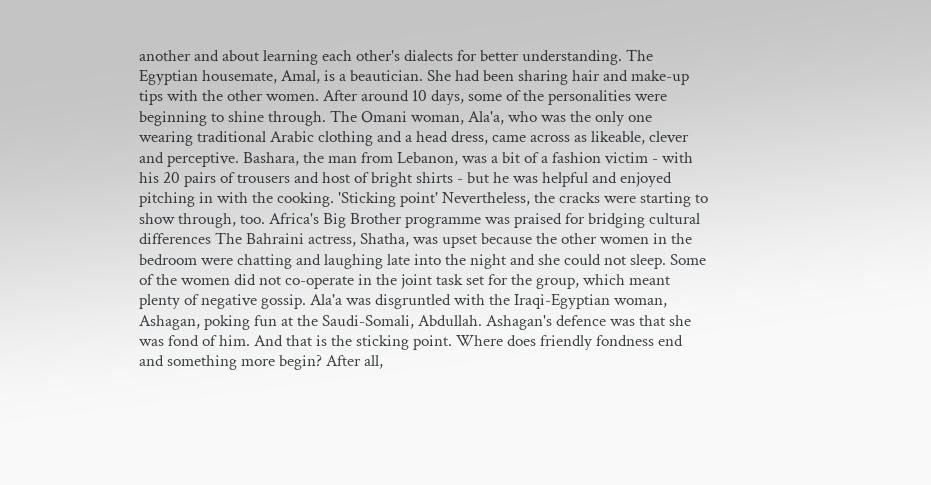another and about learning each other's dialects for better understanding. The Egyptian housemate, Amal, is a beautician. She had been sharing hair and make-up tips with the other women. After around 10 days, some of the personalities were beginning to shine through. The Omani woman, Ala'a, who was the only one wearing traditional Arabic clothing and a head dress, came across as likeable, clever and perceptive. Bashara, the man from Lebanon, was a bit of a fashion victim - with his 20 pairs of trousers and host of bright shirts - but he was helpful and enjoyed pitching in with the cooking. 'Sticking point' Nevertheless, the cracks were starting to show through, too. Africa's Big Brother programme was praised for bridging cultural differences The Bahraini actress, Shatha, was upset because the other women in the bedroom were chatting and laughing late into the night and she could not sleep. Some of the women did not co-operate in the joint task set for the group, which meant plenty of negative gossip. Ala'a was disgruntled with the Iraqi-Egyptian woman, Ashagan, poking fun at the Saudi-Somali, Abdullah. Ashagan's defence was that she was fond of him. And that is the sticking point. Where does friendly fondness end and something more begin? After all,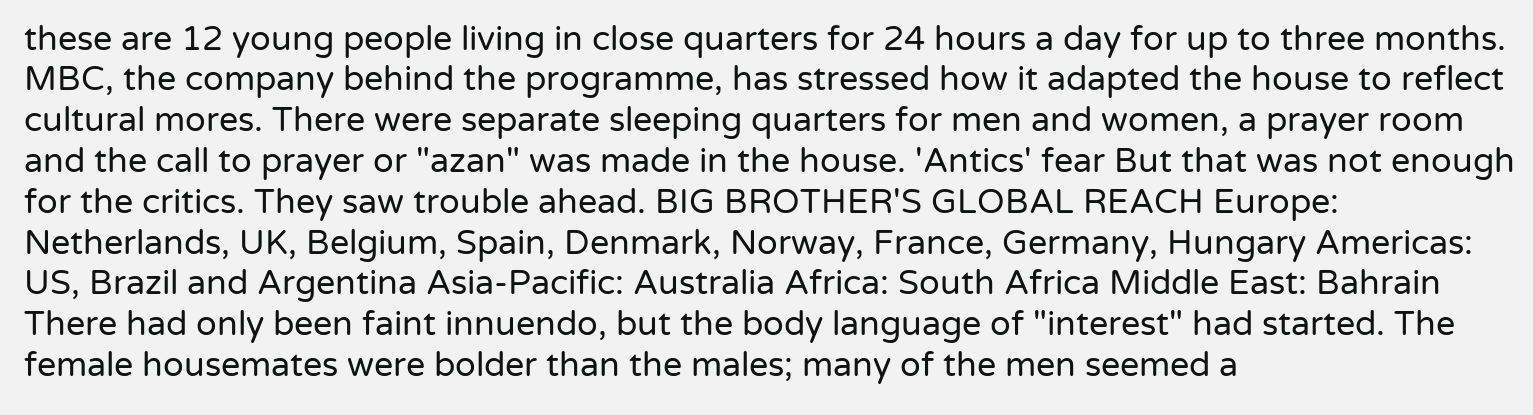these are 12 young people living in close quarters for 24 hours a day for up to three months. MBC, the company behind the programme, has stressed how it adapted the house to reflect cultural mores. There were separate sleeping quarters for men and women, a prayer room and the call to prayer or "azan" was made in the house. 'Antics' fear But that was not enough for the critics. They saw trouble ahead. BIG BROTHER'S GLOBAL REACH Europe: Netherlands, UK, Belgium, Spain, Denmark, Norway, France, Germany, Hungary Americas: US, Brazil and Argentina Asia-Pacific: Australia Africa: South Africa Middle East: Bahrain There had only been faint innuendo, but the body language of "interest" had started. The female housemates were bolder than the males; many of the men seemed a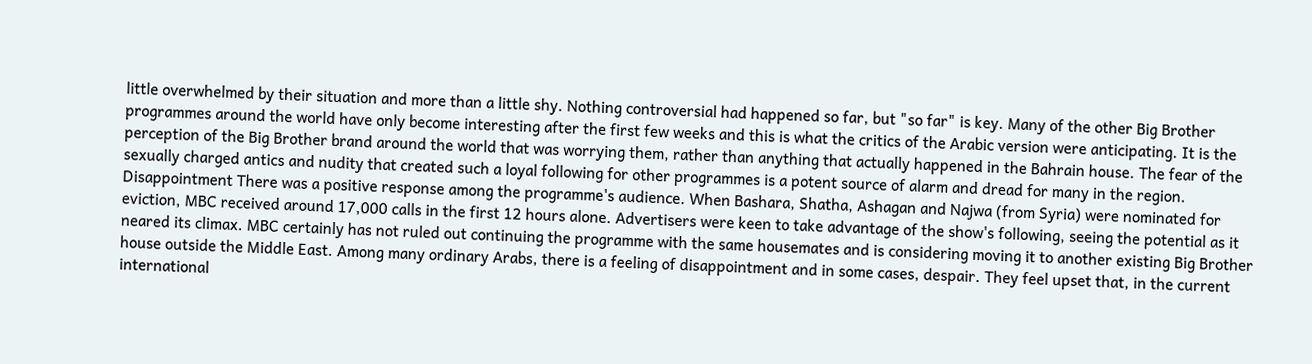little overwhelmed by their situation and more than a little shy. Nothing controversial had happened so far, but "so far" is key. Many of the other Big Brother programmes around the world have only become interesting after the first few weeks and this is what the critics of the Arabic version were anticipating. It is the perception of the Big Brother brand around the world that was worrying them, rather than anything that actually happened in the Bahrain house. The fear of the sexually charged antics and nudity that created such a loyal following for other programmes is a potent source of alarm and dread for many in the region. Disappointment There was a positive response among the programme's audience. When Bashara, Shatha, Ashagan and Najwa (from Syria) were nominated for eviction, MBC received around 17,000 calls in the first 12 hours alone. Advertisers were keen to take advantage of the show's following, seeing the potential as it neared its climax. MBC certainly has not ruled out continuing the programme with the same housemates and is considering moving it to another existing Big Brother house outside the Middle East. Among many ordinary Arabs, there is a feeling of disappointment and in some cases, despair. They feel upset that, in the current international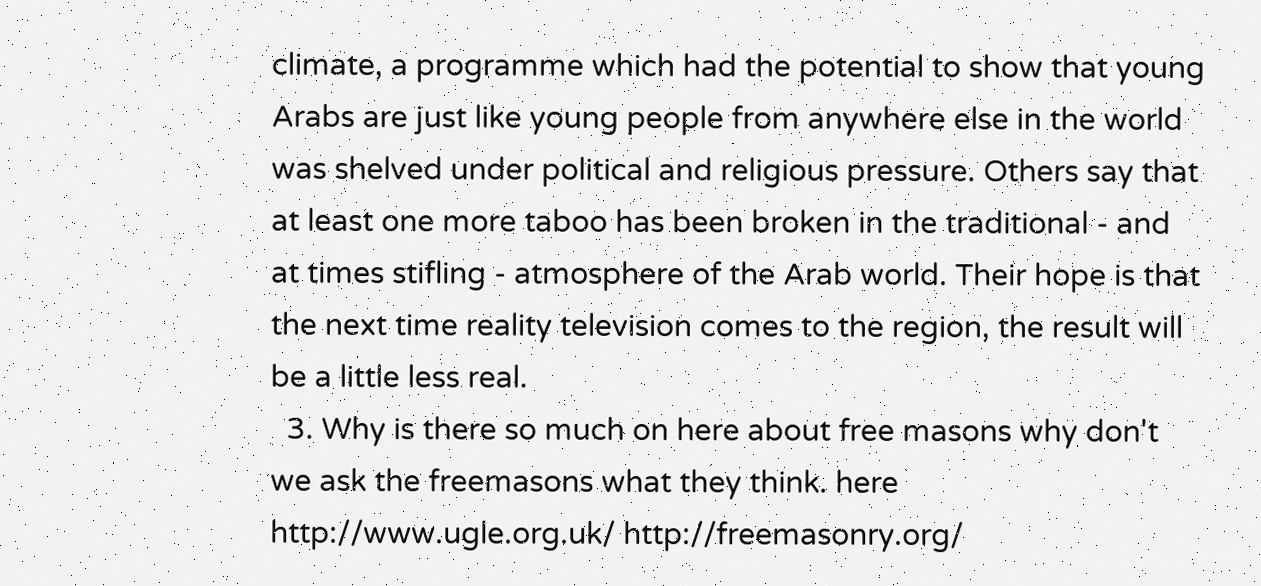climate, a programme which had the potential to show that young Arabs are just like young people from anywhere else in the world was shelved under political and religious pressure. Others say that at least one more taboo has been broken in the traditional - and at times stifling - atmosphere of the Arab world. Their hope is that the next time reality television comes to the region, the result will be a little less real.
  3. Why is there so much on here about free masons why don't we ask the freemasons what they think. here http://www.ugle.org.uk/ http://freemasonry.org/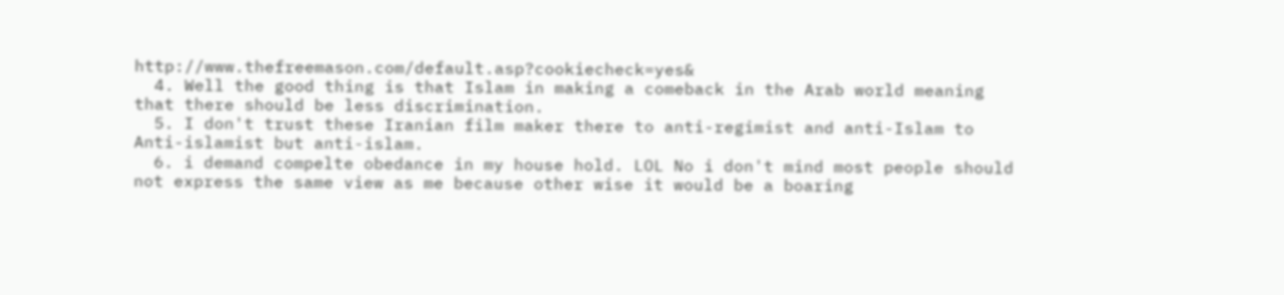http://www.thefreemason.com/default.asp?cookiecheck=yes&
  4. Well the good thing is that Islam in making a comeback in the Arab world meaning that there should be less discrimination.
  5. I don't trust these Iranian film maker there to anti-regimist and anti-Islam to Anti-islamist but anti-islam.
  6. i demand compelte obedance in my house hold. LOL No i don't mind most people should not express the same view as me because other wise it would be a boaring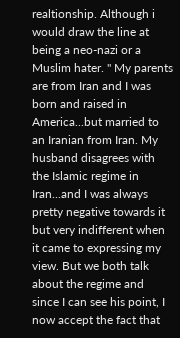realtionship. Although i would draw the line at being a neo-nazi or a Muslim hater. " My parents are from Iran and I was born and raised in America...but married to an Iranian from Iran. My husband disagrees with the Islamic regime in Iran...and I was always pretty negative towards it but very indifferent when it came to expressing my view. But we both talk about the regime and since I can see his point, I now accept the fact that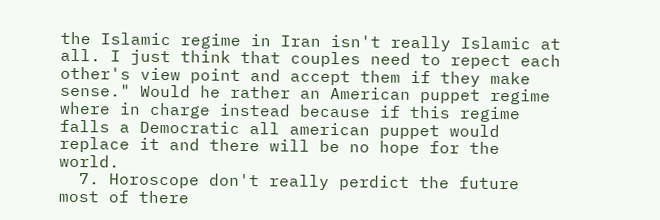the Islamic regime in Iran isn't really Islamic at all. I just think that couples need to repect each other's view point and accept them if they make sense." Would he rather an American puppet regime where in charge instead because if this regime falls a Democratic all american puppet would replace it and there will be no hope for the world.
  7. Horoscope don't really perdict the future most of there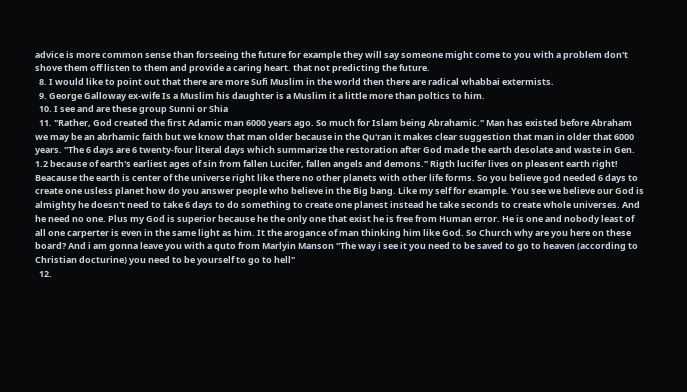advice is more common sense than forseeing the future for example they will say someone might come to you with a problem don't shove them off listen to them and provide a caring heart. that not predicting the future.
  8. I would like to point out that there are more Sufi Muslim in the world then there are radical whabbai extermists.
  9. George Galloway ex-wife Is a Muslim his daughter is a Muslim it a little more than poltics to him.
  10. I see and are these group Sunni or Shia
  11. "Rather, God created the first Adamic man 6000 years ago. So much for Islam being Abrahamic." Man has existed before Abraham we may be an abrhamic faith but we know that man older because in the Qu'ran it makes clear suggestion that man in older that 6000 years. "The 6 days are 6 twenty-four literal days which summarize the restoration after God made the earth desolate and waste in Gen. 1.2 because of earth's earliest ages of sin from fallen Lucifer, fallen angels and demons." Rigth lucifer lives on pleasent earth right! Beacause the earth is center of the universe right like there no other planets with other life forms. So you believe god needed 6 days to create one usless planet how do you answer people who believe in the Big bang. Like my self for example. You see we believe our God is almighty he doesn't need to take 6 days to do something to create one planest instead he take seconds to create whole universes. And he need no one. Plus my God is superior because he the only one that exist he is free from Human error. He is one and nobody least of all one carperter is even in the same light as him. It the arogance of man thinking him like God. So Church why are you here on these board? And i am gonna leave you with a quto from Marlyin Manson "The way i see it you need to be saved to go to heaven (according to Christian docturine) you need to be yourself to go to hell"
  12.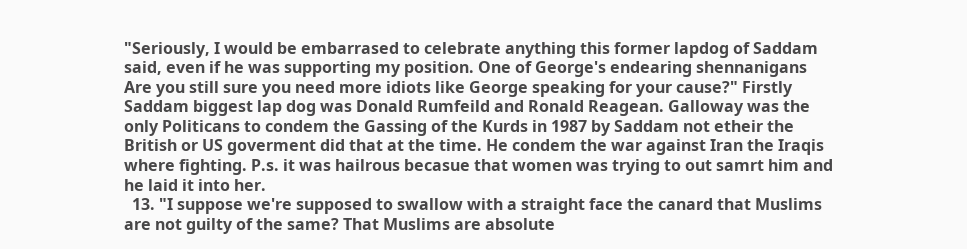"Seriously, I would be embarrased to celebrate anything this former lapdog of Saddam said, even if he was supporting my position. One of George's endearing shennanigans Are you still sure you need more idiots like George speaking for your cause?" Firstly Saddam biggest lap dog was Donald Rumfeild and Ronald Reagean. Galloway was the only Politicans to condem the Gassing of the Kurds in 1987 by Saddam not etheir the British or US goverment did that at the time. He condem the war against Iran the Iraqis where fighting. P.s. it was hailrous becasue that women was trying to out samrt him and he laid it into her.
  13. "I suppose we're supposed to swallow with a straight face the canard that Muslims are not guilty of the same? That Muslims are absolute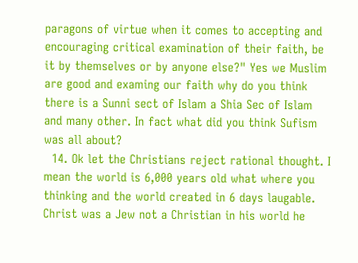paragons of virtue when it comes to accepting and encouraging critical examination of their faith, be it by themselves or by anyone else?" Yes we Muslim are good and examing our faith why do you think there is a Sunni sect of Islam a Shia Sec of Islam and many other. In fact what did you think Sufism was all about?
  14. Ok let the Christians reject rational thought. I mean the world is 6,000 years old what where you thinking and the world created in 6 days laugable. Christ was a Jew not a Christian in his world he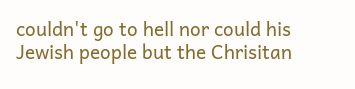couldn't go to hell nor could his Jewish people but the Chrisitan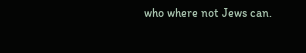who where not Jews can.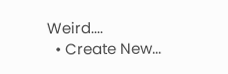Weird....
  • Create New...